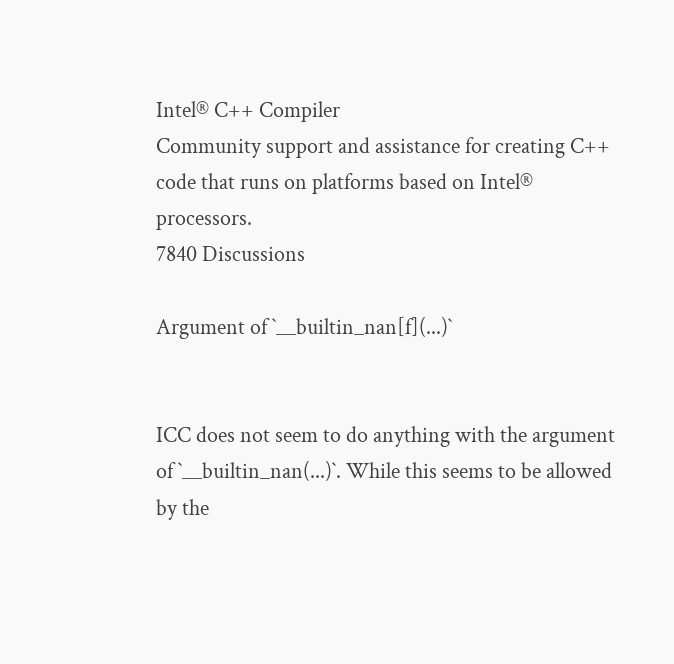Intel® C++ Compiler
Community support and assistance for creating C++ code that runs on platforms based on Intel® processors.
7840 Discussions

Argument of `__builtin_nan[f](...)`


ICC does not seem to do anything with the argument of `__builtin_nan(...)`. While this seems to be allowed by the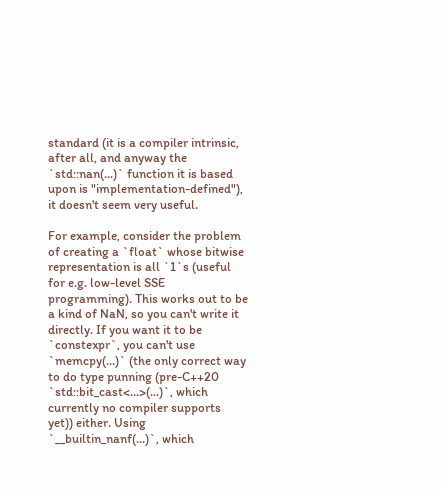standard (it is a compiler intrinsic, after all, and anyway the `std::nan(...)` function it is based upon is "implementation-defined"), it doesn't seem very useful.

For example, consider the problem of creating a `float` whose bitwise representation is all `1`s (useful for e.g. low-level SSE programming). This works out to be a kind of NaN, so you can't write it directly. If you want it to be `constexpr`, you can't use `memcpy(...)` (the only correct way to do type punning (pre-C++20 `std::bit_cast<...>(...)`, which currently no compiler supports yet)) either. Using `__builtin_nanf(...)`, which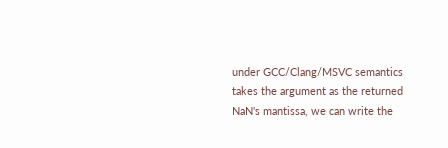under GCC/Clang/MSVC semantics takes the argument as the returned NaN's mantissa, we can write the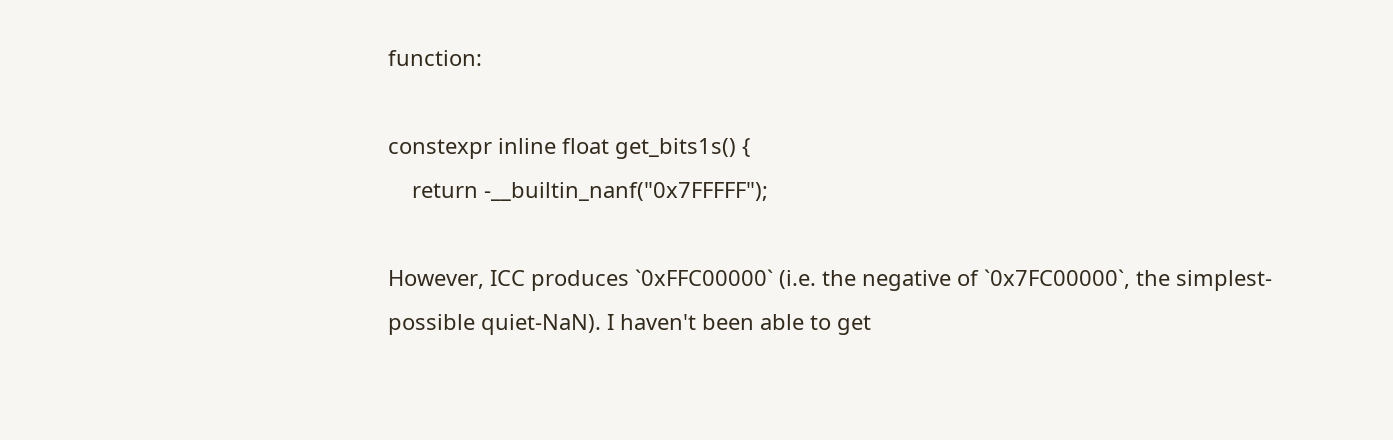function:

constexpr inline float get_bits1s() {
    return -__builtin_nanf("0x7FFFFF");

However, ICC produces `0xFFC00000` (i.e. the negative of `0x7FC00000`, the simplest-possible quiet-NaN). I haven't been able to get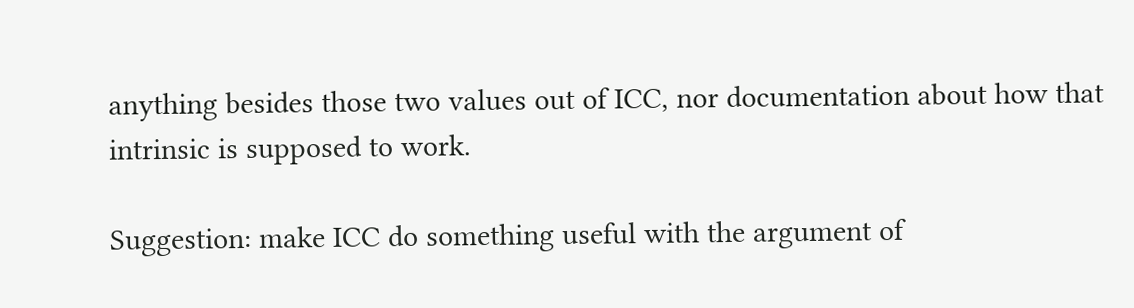anything besides those two values out of ICC, nor documentation about how that intrinsic is supposed to work.

Suggestion: make ICC do something useful with the argument of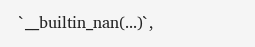`__builtin_nan(...)`,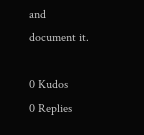and document it.

0 Kudos
0 Replies